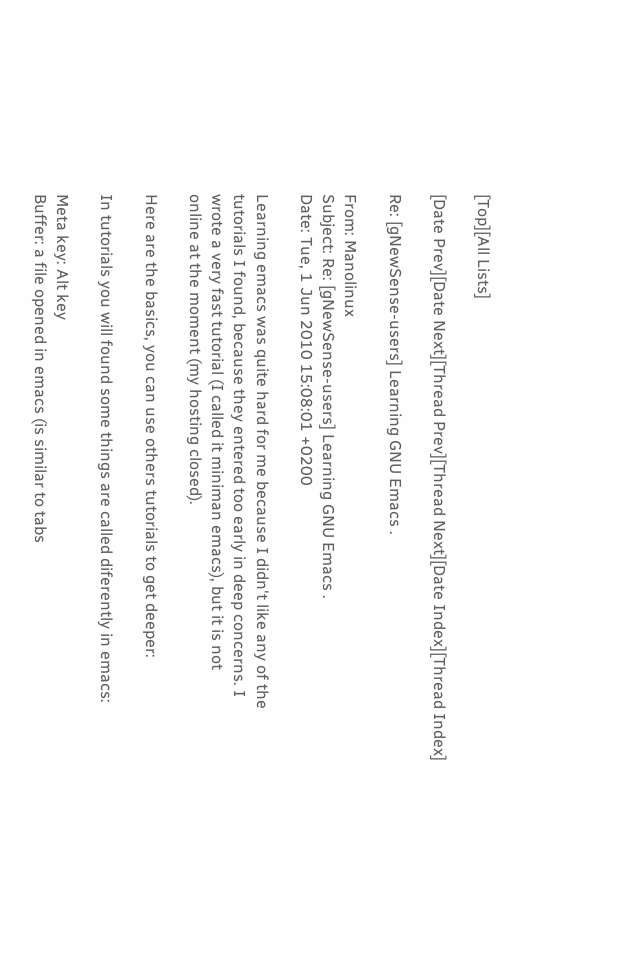[Top][All Lists]

[Date Prev][Date Next][Thread Prev][Thread Next][Date Index][Thread Index]

Re: [gNewSense-users] Learning GNU Emacs .

From: Manolinux
Subject: Re: [gNewSense-users] Learning GNU Emacs .
Date: Tue, 1 Jun 2010 15:08:01 +0200

Learning emacs was quite hard for me because I didn't like any of the
tutorials I found, because they entered too early in deep concerns. I
wrote a very fast tutorial (I called it miniman emacs), but it is not
online at the moment (my hosting closed).

Here are the basics, you can use others tutorials to get deeper:

In tutorials you will found some things are called diferently in emacs:

Meta key: Alt key
Buffer: a file opened in emacs (is similar to tabs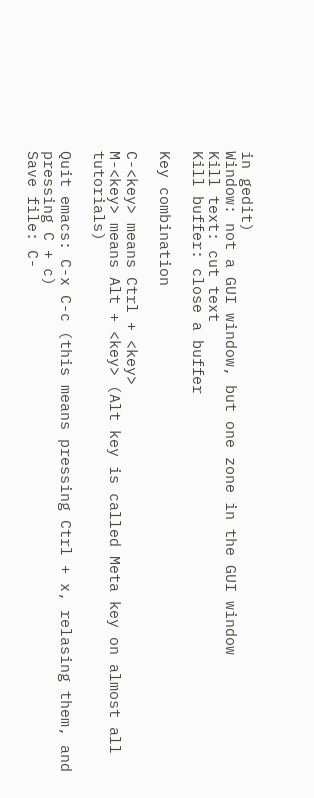in gedit)
Window: not a GUI window, but one zone in the GUI window
Kill text: cut text
Kill buffer: close a buffer

Key combination

C-<key> means Ctrl + <key>
M-<key> means Alt + <key> (Alt key is called Meta key on almost all tutorials)

Quit emacs: C-x C-c (this means pressing Ctrl + x, relasing them, and
pressing C + c)
Save file: C-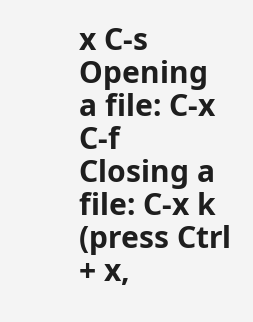x C-s
Opening a file: C-x C-f
Closing a file: C-x k (press Ctrl + x,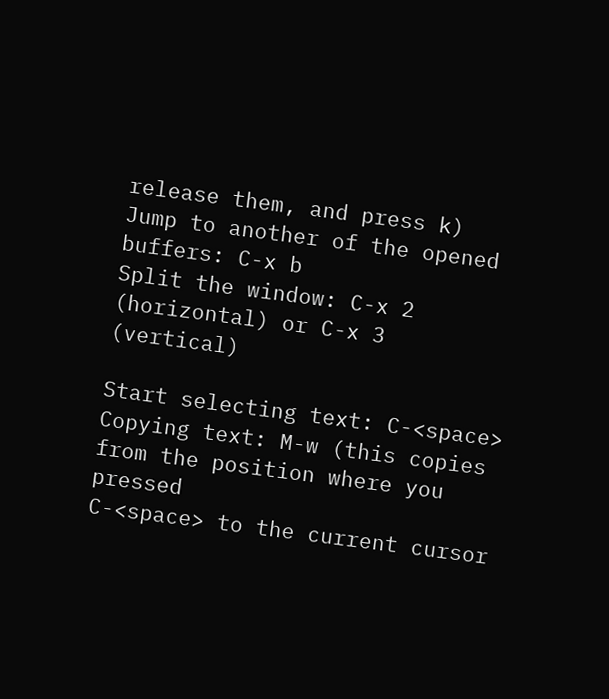release them, and press k)
Jump to another of the opened buffers: C-x b
Split the window: C-x 2 (horizontal) or C-x 3 (vertical)

Start selecting text: C-<space>
Copying text: M-w (this copies from the position where you pressed
C-<space> to the current cursor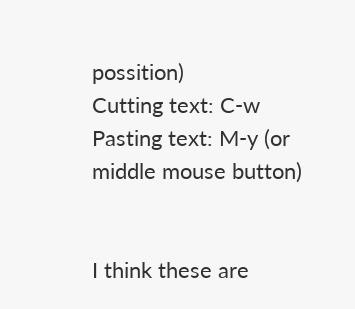possition)
Cutting text: C-w
Pasting text: M-y (or middle mouse button)


I think these are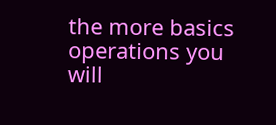the more basics operations you will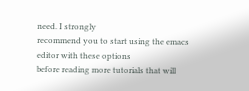need. I strongly
recommend you to start using the emacs editor with these options
before reading more tutorials that will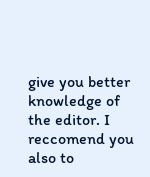give you better knowledge of
the editor. I reccomend you also to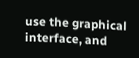use the graphical interface, and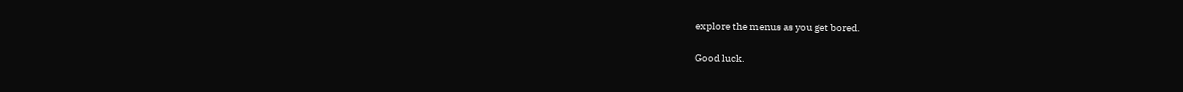explore the menus as you get bored.

Good luck.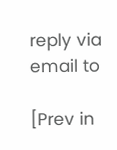reply via email to

[Prev in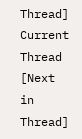Thread] Current Thread [Next in Thread]